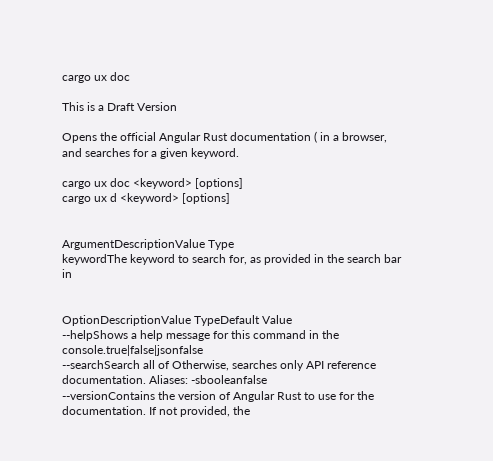cargo ux doc

This is a Draft Version

Opens the official Angular Rust documentation ( in a browser, and searches for a given keyword.

cargo ux doc <keyword> [options]
cargo ux d <keyword> [options]


ArgumentDescriptionValue Type
keywordThe keyword to search for, as provided in the search bar in


OptionDescriptionValue TypeDefault Value
--helpShows a help message for this command in the console.true|false|jsonfalse
--searchSearch all of Otherwise, searches only API reference documentation. Aliases: -sbooleanfalse
--versionContains the version of Angular Rust to use for the documentation. If not provided, the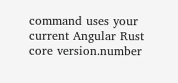command uses your current Angular Rust core version.number